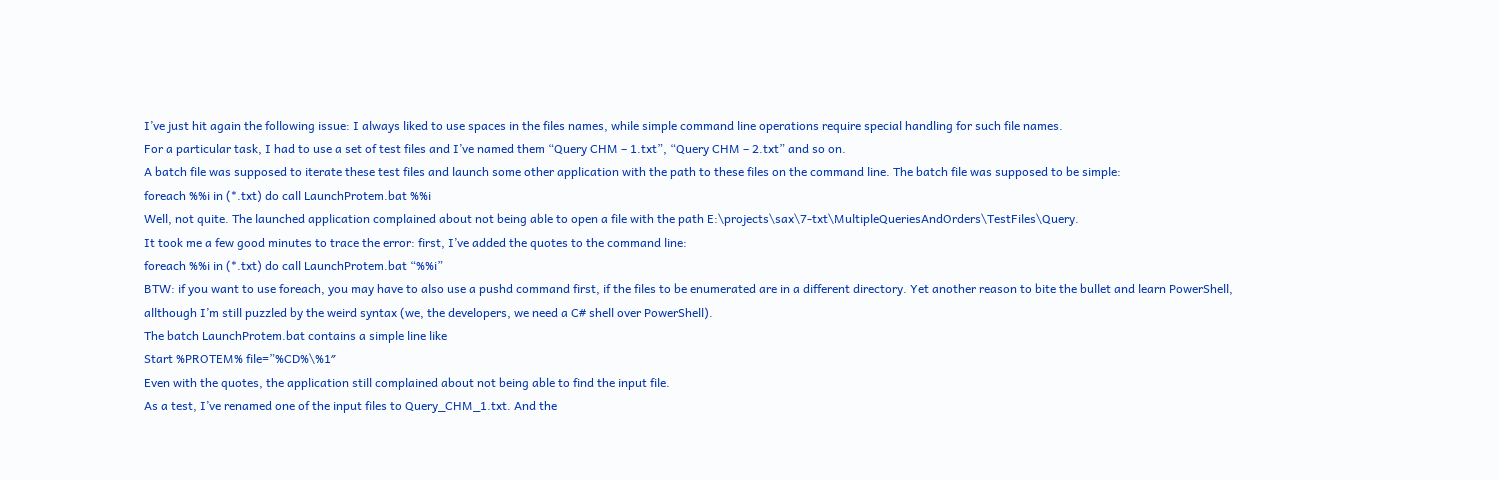I’ve just hit again the following issue: I always liked to use spaces in the files names, while simple command line operations require special handling for such file names.
For a particular task, I had to use a set of test files and I’ve named them “Query CHM – 1.txt”, “Query CHM – 2.txt” and so on.
A batch file was supposed to iterate these test files and launch some other application with the path to these files on the command line. The batch file was supposed to be simple:
foreach %%i in (*.txt) do call LaunchProtem.bat %%i
Well, not quite. The launched application complained about not being able to open a file with the path E:\projects\sax\7-txt\MultipleQueriesAndOrders\TestFiles\Query.
It took me a few good minutes to trace the error: first, I’ve added the quotes to the command line:
foreach %%i in (*.txt) do call LaunchProtem.bat “%%i”
BTW: if you want to use foreach, you may have to also use a pushd command first, if the files to be enumerated are in a different directory. Yet another reason to bite the bullet and learn PowerShell, allthough I’m still puzzled by the weird syntax (we, the developers, we need a C# shell over PowerShell).
The batch LaunchProtem.bat contains a simple line like
Start %PROTEM% file=”%CD%\%1″
Even with the quotes, the application still complained about not being able to find the input file.
As a test, I’ve renamed one of the input files to Query_CHM_1.txt. And the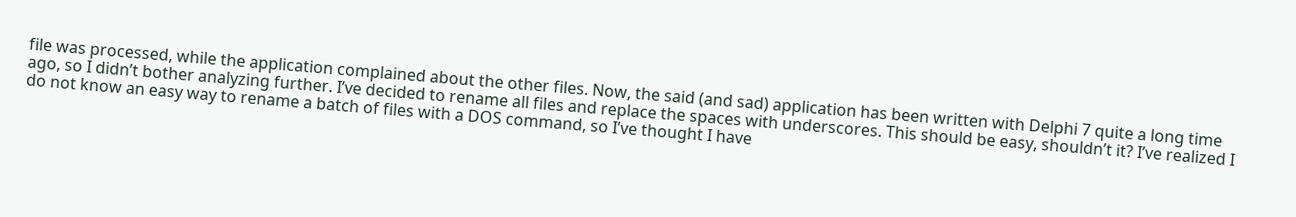file was processed, while the application complained about the other files. Now, the said (and sad) application has been written with Delphi 7 quite a long time ago, so I didn’t bother analyzing further. I’ve decided to rename all files and replace the spaces with underscores. This should be easy, shouldn’t it? I’ve realized I do not know an easy way to rename a batch of files with a DOS command, so I’ve thought I have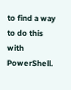to find a way to do this with PowerShell.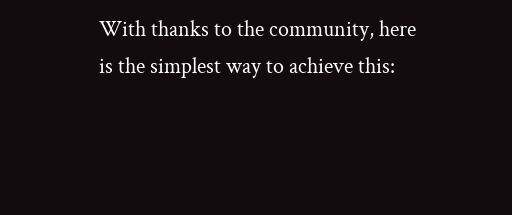With thanks to the community, here is the simplest way to achieve this: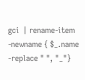gci  | rename-item -newname { $_.name -replace " ", "_"}